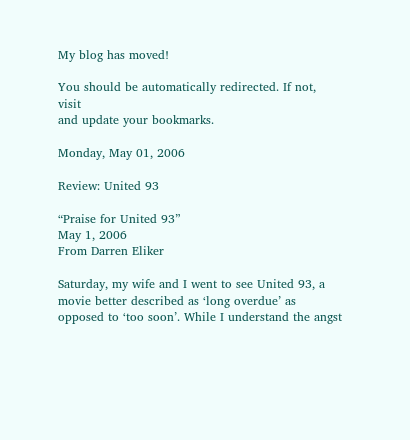My blog has moved!

You should be automatically redirected. If not, visit
and update your bookmarks.

Monday, May 01, 2006

Review: United 93

“Praise for United 93”
May 1, 2006
From Darren Eliker

Saturday, my wife and I went to see United 93, a movie better described as ‘long overdue’ as opposed to ‘too soon’. While I understand the angst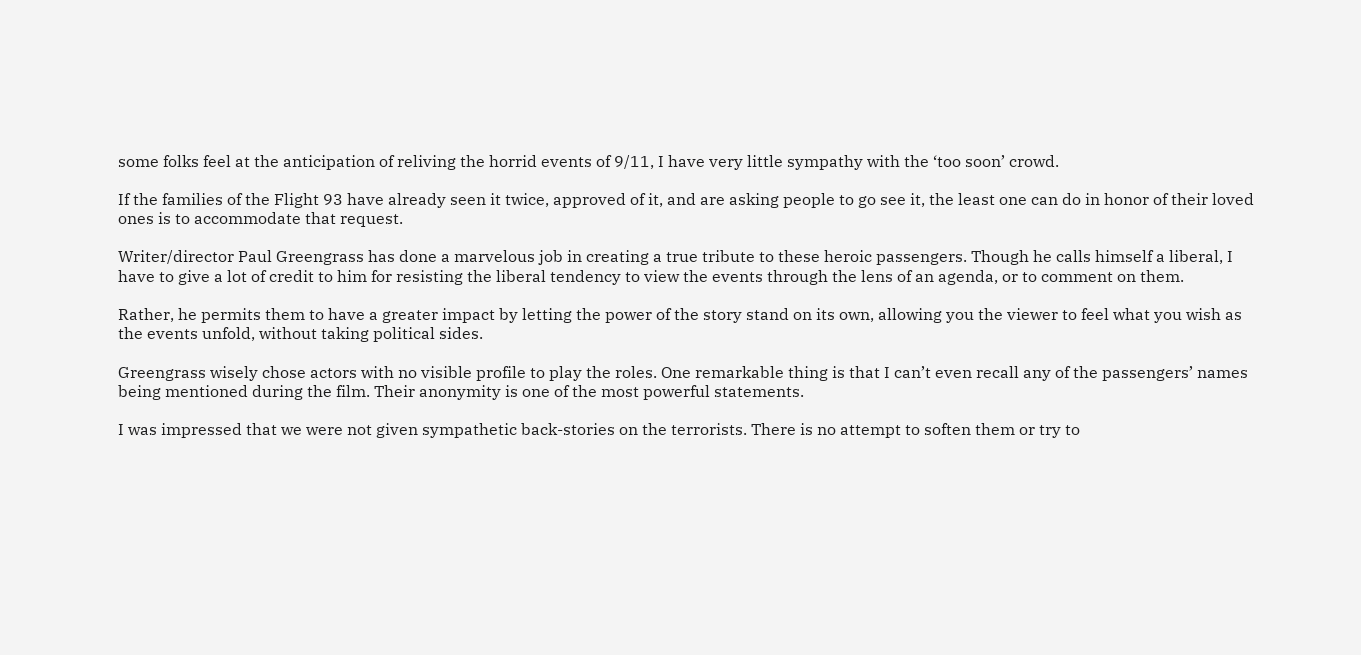some folks feel at the anticipation of reliving the horrid events of 9/11, I have very little sympathy with the ‘too soon’ crowd.

If the families of the Flight 93 have already seen it twice, approved of it, and are asking people to go see it, the least one can do in honor of their loved ones is to accommodate that request.

Writer/director Paul Greengrass has done a marvelous job in creating a true tribute to these heroic passengers. Though he calls himself a liberal, I have to give a lot of credit to him for resisting the liberal tendency to view the events through the lens of an agenda, or to comment on them.

Rather, he permits them to have a greater impact by letting the power of the story stand on its own, allowing you the viewer to feel what you wish as the events unfold, without taking political sides.

Greengrass wisely chose actors with no visible profile to play the roles. One remarkable thing is that I can’t even recall any of the passengers’ names being mentioned during the film. Their anonymity is one of the most powerful statements.

I was impressed that we were not given sympathetic back-stories on the terrorists. There is no attempt to soften them or try to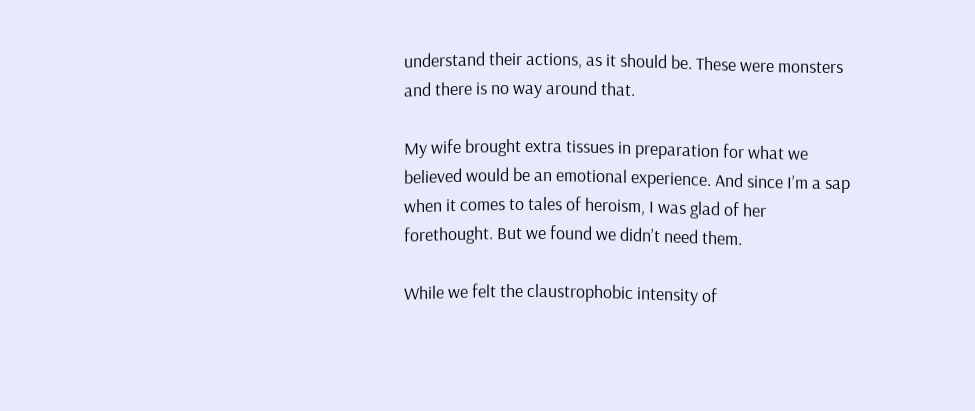understand their actions, as it should be. These were monsters and there is no way around that.

My wife brought extra tissues in preparation for what we believed would be an emotional experience. And since I’m a sap when it comes to tales of heroism, I was glad of her forethought. But we found we didn’t need them.

While we felt the claustrophobic intensity of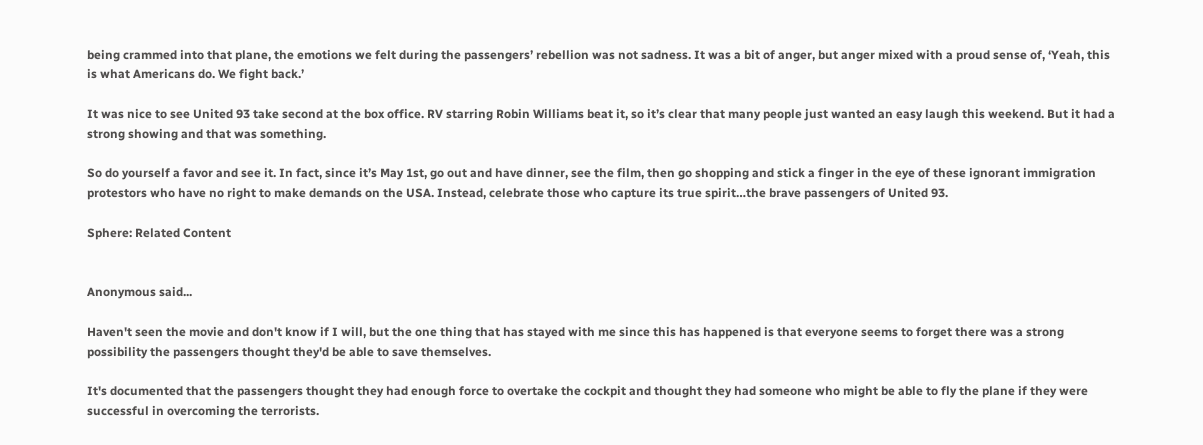being crammed into that plane, the emotions we felt during the passengers’ rebellion was not sadness. It was a bit of anger, but anger mixed with a proud sense of, ‘Yeah, this is what Americans do. We fight back.’

It was nice to see United 93 take second at the box office. RV starring Robin Williams beat it, so it’s clear that many people just wanted an easy laugh this weekend. But it had a strong showing and that was something.

So do yourself a favor and see it. In fact, since it’s May 1st, go out and have dinner, see the film, then go shopping and stick a finger in the eye of these ignorant immigration protestors who have no right to make demands on the USA. Instead, celebrate those who capture its true spirit…the brave passengers of United 93.

Sphere: Related Content


Anonymous said...

Haven't seen the movie and don't know if I will, but the one thing that has stayed with me since this has happened is that everyone seems to forget there was a strong possibility the passengers thought they'd be able to save themselves.

It's documented that the passengers thought they had enough force to overtake the cockpit and thought they had someone who might be able to fly the plane if they were successful in overcoming the terrorists.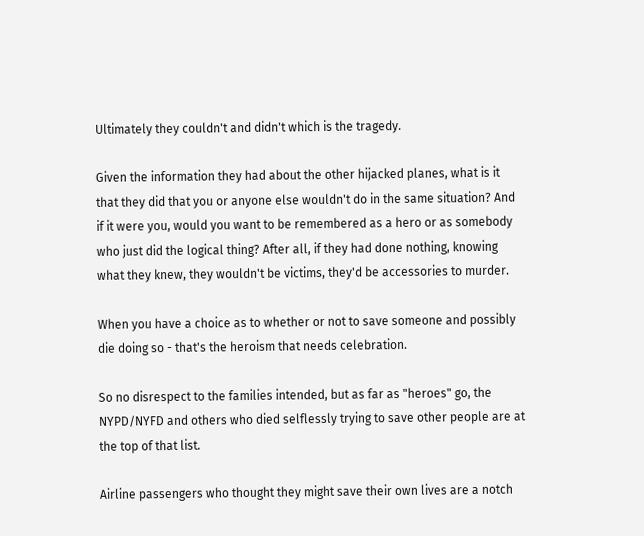Ultimately they couldn't and didn't which is the tragedy.

Given the information they had about the other hijacked planes, what is it that they did that you or anyone else wouldn't do in the same situation? And if it were you, would you want to be remembered as a hero or as somebody who just did the logical thing? After all, if they had done nothing, knowing what they knew, they wouldn't be victims, they'd be accessories to murder.

When you have a choice as to whether or not to save someone and possibly die doing so - that's the heroism that needs celebration.

So no disrespect to the families intended, but as far as "heroes" go, the NYPD/NYFD and others who died selflessly trying to save other people are at the top of that list.

Airline passengers who thought they might save their own lives are a notch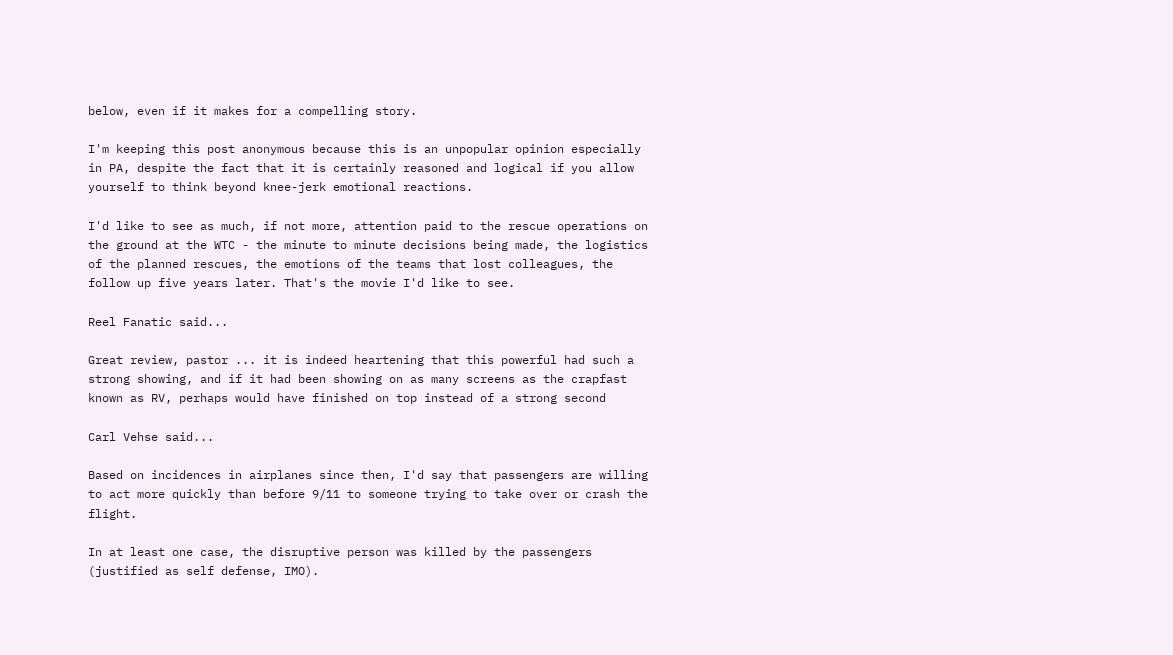below, even if it makes for a compelling story.

I'm keeping this post anonymous because this is an unpopular opinion especially in PA, despite the fact that it is certainly reasoned and logical if you allow yourself to think beyond knee-jerk emotional reactions.

I'd like to see as much, if not more, attention paid to the rescue operations on the ground at the WTC - the minute to minute decisions being made, the logistics of the planned rescues, the emotions of the teams that lost colleagues, the follow up five years later. That's the movie I'd like to see.

Reel Fanatic said...

Great review, pastor ... it is indeed heartening that this powerful had such a strong showing, and if it had been showing on as many screens as the crapfast known as RV, perhaps would have finished on top instead of a strong second

Carl Vehse said...

Based on incidences in airplanes since then, I'd say that passengers are willing to act more quickly than before 9/11 to someone trying to take over or crash the flight.

In at least one case, the disruptive person was killed by the passengers (justified as self defense, IMO).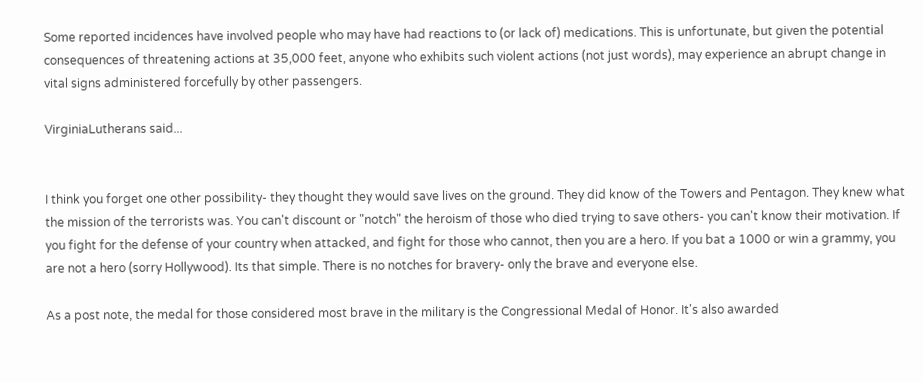Some reported incidences have involved people who may have had reactions to (or lack of) medications. This is unfortunate, but given the potential consequences of threatening actions at 35,000 feet, anyone who exhibits such violent actions (not just words), may experience an abrupt change in vital signs administered forcefully by other passengers.

VirginiaLutherans said...


I think you forget one other possibility- they thought they would save lives on the ground. They did know of the Towers and Pentagon. They knew what the mission of the terrorists was. You can't discount or "notch" the heroism of those who died trying to save others- you can't know their motivation. If you fight for the defense of your country when attacked, and fight for those who cannot, then you are a hero. If you bat a 1000 or win a grammy, you are not a hero (sorry Hollywood). Its that simple. There is no notches for bravery- only the brave and everyone else.

As a post note, the medal for those considered most brave in the military is the Congressional Medal of Honor. It's also awarded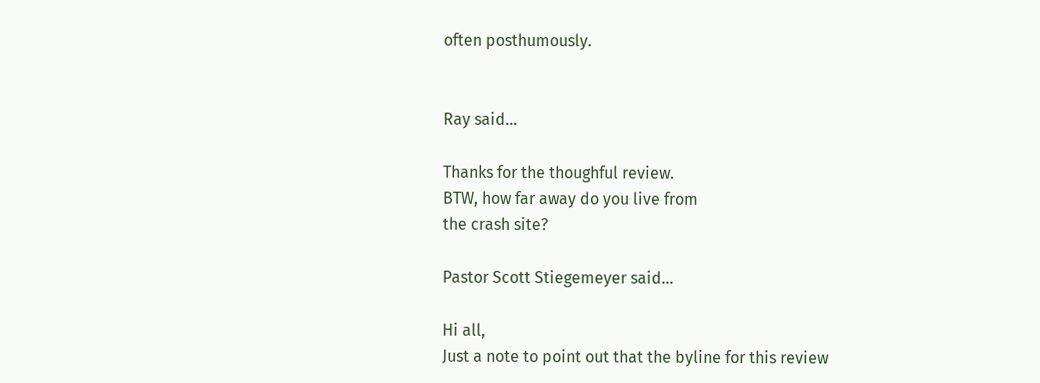often posthumously.


Ray said...

Thanks for the thoughful review.
BTW, how far away do you live from
the crash site?

Pastor Scott Stiegemeyer said...

Hi all,
Just a note to point out that the byline for this review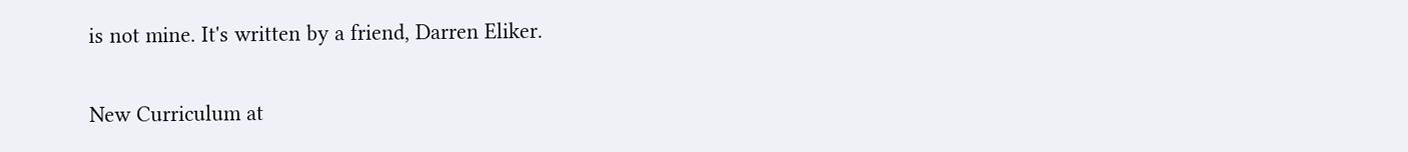is not mine. It's written by a friend, Darren Eliker.

New Curriculum at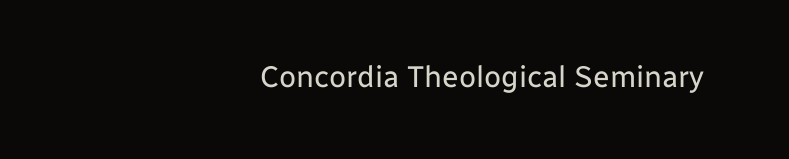Concordia Theological Seminary